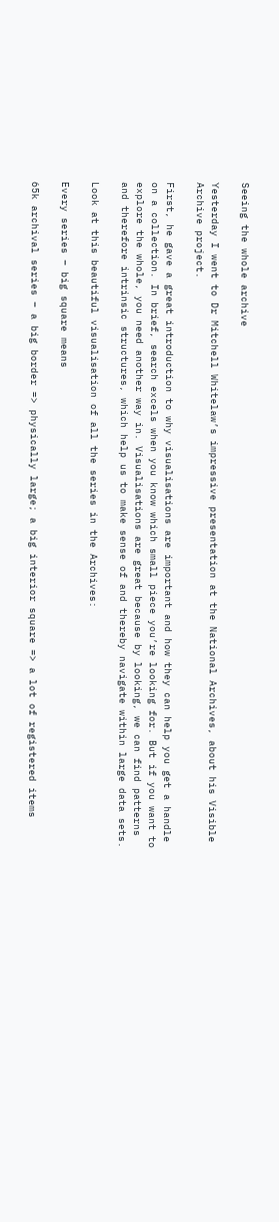Seeing the whole archive

Yesterday I went to Dr Mitchell Whitelaw’s impressive presentation at the National Archives, about his Visible Archive project.

First, he gave a great introduction to why visualisations are important and how they can help you get a handle on a collection. In brief, search excels when you know which small piece you’re looking for. But if you want to explore the whole, you need another way in. Visualisations are great because by looking, we can find patterns and therefore intrinsic structures, which help us to make sense of and thereby navigate within large data sets.

Look at this beautiful visualisation of all the series in the Archives:

Every series – big square means

65k archival series – a big border => physically large; a big interior square => a lot of registered items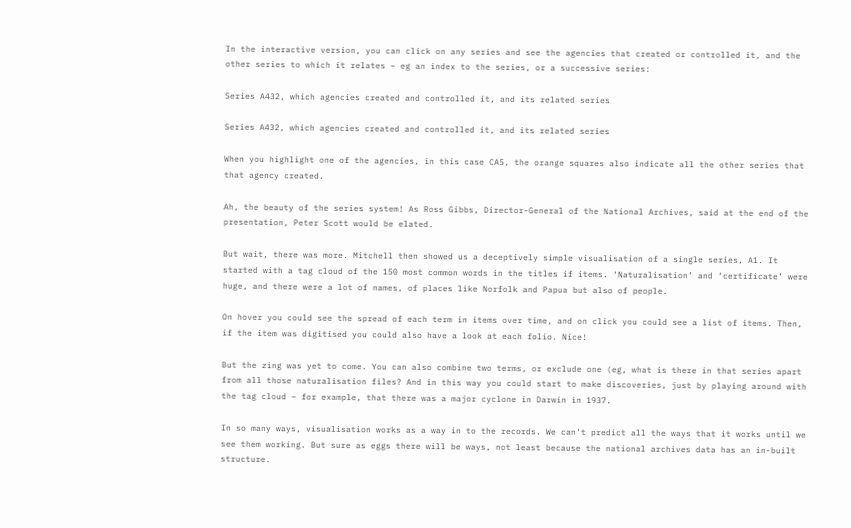In the interactive version, you can click on any series and see the agencies that created or controlled it, and the other series to which it relates – eg an index to the series, or a successive series:

Series A432, which agencies created and controlled it, and its related series

Series A432, which agencies created and controlled it, and its related series

When you highlight one of the agencies, in this case CA5, the orange squares also indicate all the other series that that agency created.

Ah, the beauty of the series system! As Ross Gibbs, Director-General of the National Archives, said at the end of the presentation, Peter Scott would be elated.

But wait, there was more. Mitchell then showed us a deceptively simple visualisation of a single series, A1. It started with a tag cloud of the 150 most common words in the titles if items. ‘Naturalisation’ and ‘certificate’ were huge, and there were a lot of names, of places like Norfolk and Papua but also of people.

On hover you could see the spread of each term in items over time, and on click you could see a list of items. Then, if the item was digitised you could also have a look at each folio. Nice!

But the zing was yet to come. You can also combine two terms, or exclude one (eg, what is there in that series apart from all those naturalisation files? And in this way you could start to make discoveries, just by playing around with the tag cloud – for example, that there was a major cyclone in Darwin in 1937.

In so many ways, visualisation works as a way in to the records. We can’t predict all the ways that it works until we see them working. But sure as eggs there will be ways, not least because the national archives data has an in-built structure.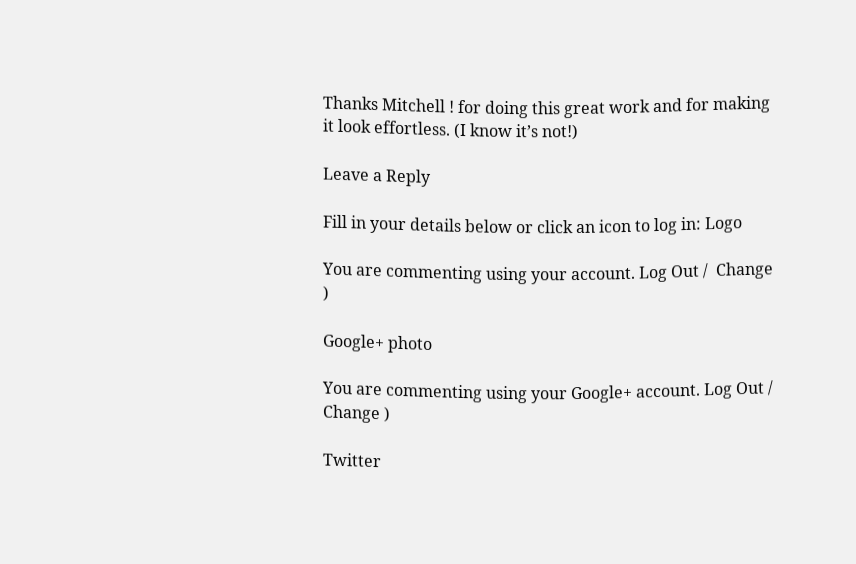Thanks Mitchell ! for doing this great work and for making it look effortless. (I know it’s not!)

Leave a Reply

Fill in your details below or click an icon to log in: Logo

You are commenting using your account. Log Out /  Change )

Google+ photo

You are commenting using your Google+ account. Log Out /  Change )

Twitter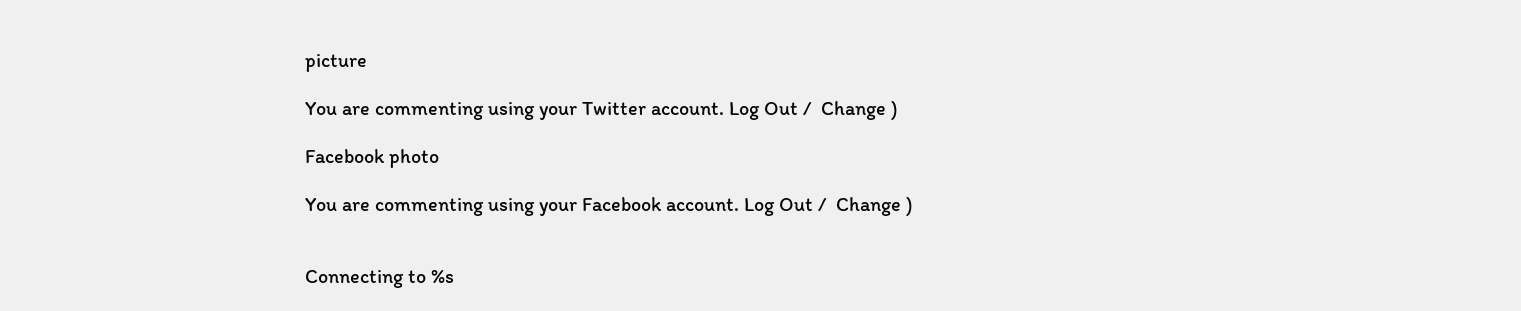picture

You are commenting using your Twitter account. Log Out /  Change )

Facebook photo

You are commenting using your Facebook account. Log Out /  Change )


Connecting to %s